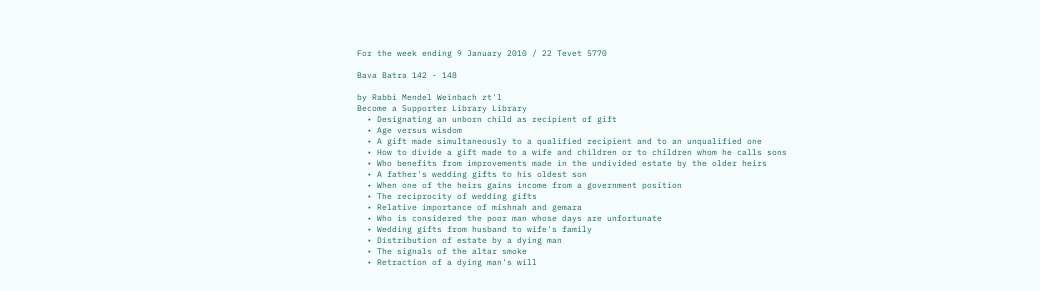For the week ending 9 January 2010 / 22 Tevet 5770

Bava Batra 142 - 148

by Rabbi Mendel Weinbach zt'l
Become a Supporter Library Library
  • Designating an unborn child as recipient of gift
  • Age versus wisdom
  • A gift made simultaneously to a qualified recipient and to an unqualified one
  • How to divide a gift made to a wife and children or to children whom he calls sons
  • Who benefits from improvements made in the undivided estate by the older heirs
  • A father's wedding gifts to his oldest son
  • When one of the heirs gains income from a government position
  • The reciprocity of wedding gifts
  • Relative importance of mishnah and gemara
  • Who is considered the poor man whose days are unfortunate
  • Wedding gifts from husband to wife's family
  • Distribution of estate by a dying man
  • The signals of the altar smoke
  • Retraction of a dying man's will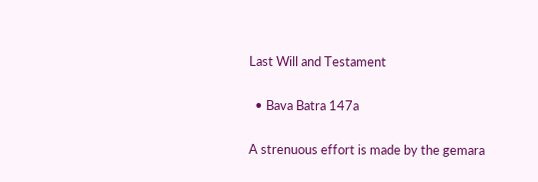Last Will and Testament

  • Bava Batra 147a

A strenuous effort is made by the gemara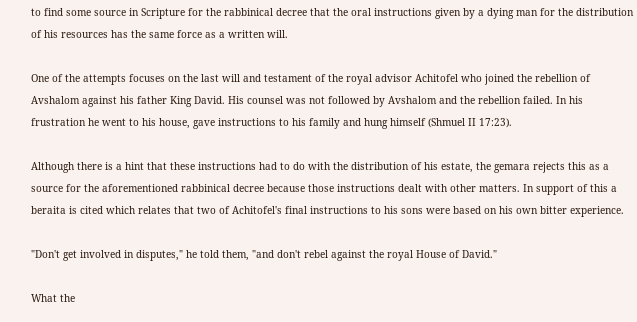to find some source in Scripture for the rabbinical decree that the oral instructions given by a dying man for the distribution of his resources has the same force as a written will.

One of the attempts focuses on the last will and testament of the royal advisor Achitofel who joined the rebellion of Avshalom against his father King David. His counsel was not followed by Avshalom and the rebellion failed. In his frustration he went to his house, gave instructions to his family and hung himself (Shmuel II 17:23).

Although there is a hint that these instructions had to do with the distribution of his estate, the gemara rejects this as a source for the aforementioned rabbinical decree because those instructions dealt with other matters. In support of this a beraita is cited which relates that two of Achitofel's final instructions to his sons were based on his own bitter experience.

"Don't get involved in disputes," he told them, "and don't rebel against the royal House of David."

What the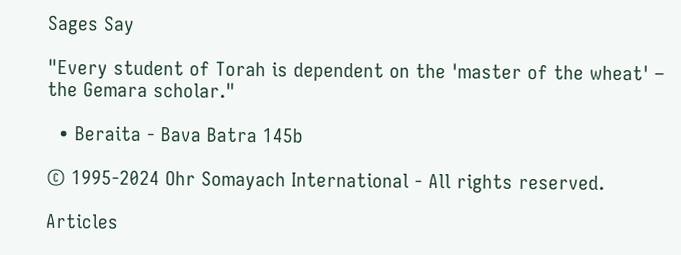Sages Say

"Every student of Torah is dependent on the 'master of the wheat' – the Gemara scholar."

  • Beraita - Bava Batra 145b

© 1995-2024 Ohr Somayach International - All rights reserved.

Articles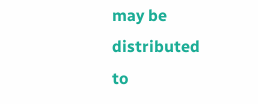may be distributed to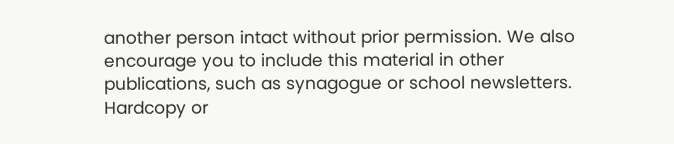another person intact without prior permission. We also encourage you to include this material in other publications, such as synagogue or school newsletters. Hardcopy or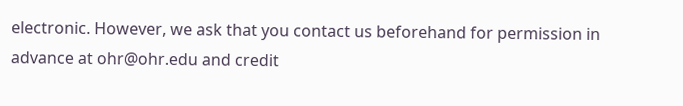electronic. However, we ask that you contact us beforehand for permission in advance at ohr@ohr.edu and credit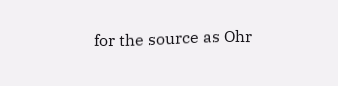for the source as Ohr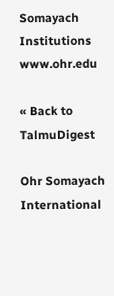Somayach Institutions www.ohr.edu

« Back to TalmuDigest

Ohr Somayach International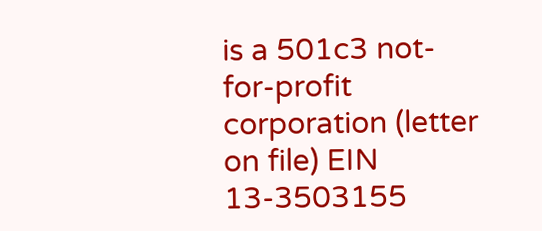is a 501c3 not-for-profit corporation (letter on file) EIN 13-3503155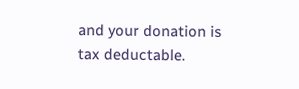and your donation is tax deductable.